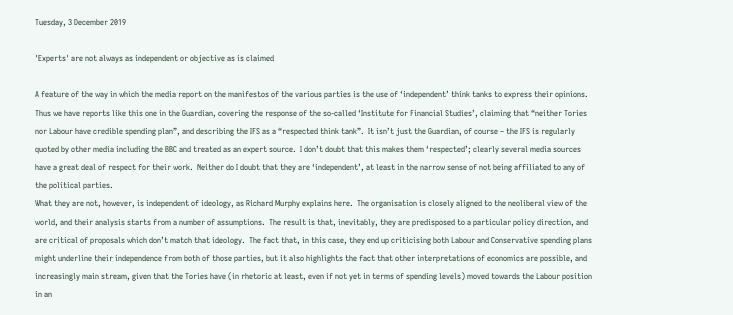Tuesday, 3 December 2019

'Experts' are not always as independent or objective as is claimed

A feature of the way in which the media report on the manifestos of the various parties is the use of ‘independent’ think tanks to express their opinions.  Thus we have reports like this one in the Guardian, covering the response of the so-called ‘Institute for Financial Studies’, claiming that “neither Tories nor Labour have credible spending plan”, and describing the IFS as a “respected think tank”.  It isn’t just the Guardian, of course – the IFS is regularly quoted by other media including the BBC and treated as an expert source.  I don’t doubt that this makes them ‘respected’; clearly several media sources have a great deal of respect for their work.  Neither do I doubt that they are ‘independent’, at least in the narrow sense of not being affiliated to any of the political parties.
What they are not, however, is independent of ideology, as Richard Murphy explains here.  The organisation is closely aligned to the neoliberal view of the world, and their analysis starts from a number of assumptions.  The result is that, inevitably, they are predisposed to a particular policy direction, and are critical of proposals which don’t match that ideology.  The fact that, in this case, they end up criticising both Labour and Conservative spending plans might underline their independence from both of those parties, but it also highlights the fact that other interpretations of economics are possible, and increasingly main stream, given that the Tories have (in rhetoric at least, even if not yet in terms of spending levels) moved towards the Labour position in an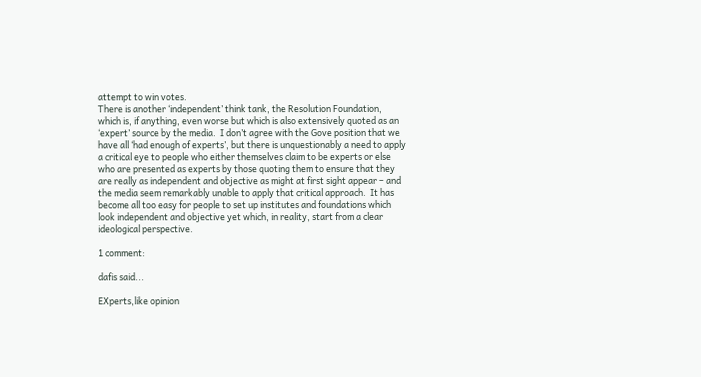attempt to win votes.
There is another ‘independent’ think tank, the Resolution Foundation, which is, if anything, even worse but which is also extensively quoted as an ‘expert’ source by the media.  I don’t agree with the Gove position that we have all ‘had enough of experts’, but there is unquestionably a need to apply a critical eye to people who either themselves claim to be experts or else who are presented as experts by those quoting them to ensure that they are really as independent and objective as might at first sight appear – and the media seem remarkably unable to apply that critical approach.  It has become all too easy for people to set up institutes and foundations which look independent and objective yet which, in reality, start from a clear ideological perspective.

1 comment:

dafis said...

EXperts,like opinion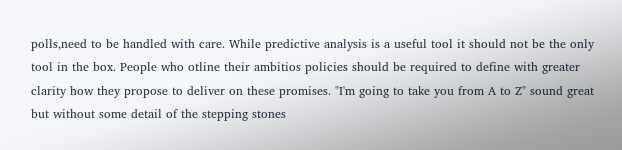polls,need to be handled with care. While predictive analysis is a useful tool it should not be the only tool in the box. People who otline their ambitios policies should be required to define with greater clarity how they propose to deliver on these promises. "I'm going to take you from A to Z" sound great but without some detail of the stepping stones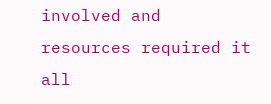involved and resources required it all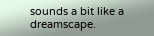sounds a bit like a dreamscape.